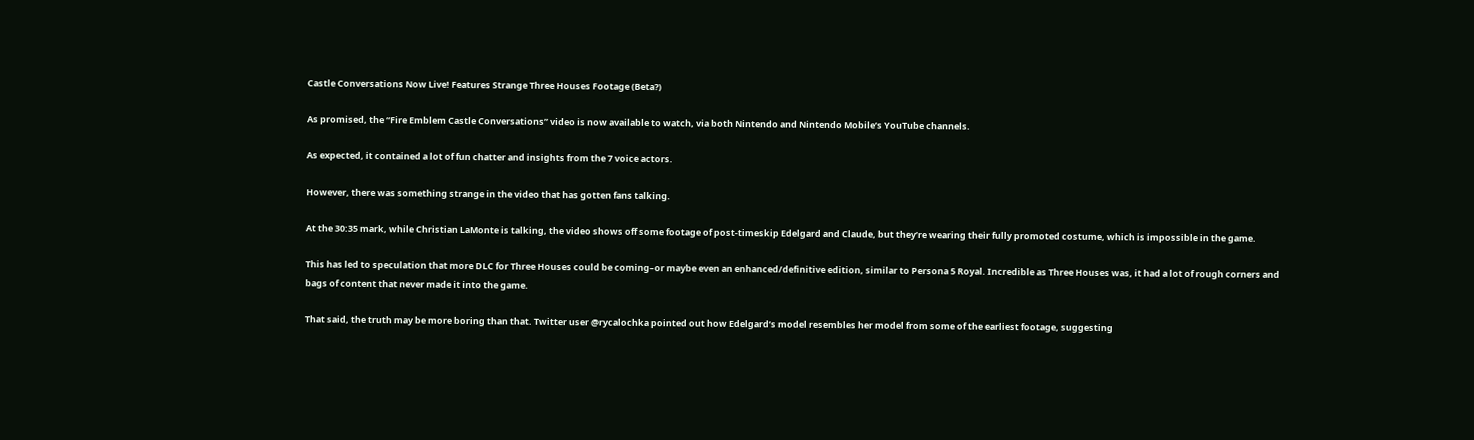Castle Conversations Now Live! Features Strange Three Houses Footage (Beta?)

As promised, the “Fire Emblem Castle Conversations” video is now available to watch, via both Nintendo and Nintendo Mobile’s YouTube channels.

As expected, it contained a lot of fun chatter and insights from the 7 voice actors.

However, there was something strange in the video that has gotten fans talking.

At the 30:35 mark, while Christian LaMonte is talking, the video shows off some footage of post-timeskip Edelgard and Claude, but they’re wearing their fully promoted costume, which is impossible in the game.

This has led to speculation that more DLC for Three Houses could be coming–or maybe even an enhanced/definitive edition, similar to Persona 5 Royal. Incredible as Three Houses was, it had a lot of rough corners and bags of content that never made it into the game.

That said, the truth may be more boring than that. Twitter user @rycalochka pointed out how Edelgard’s model resembles her model from some of the earliest footage, suggesting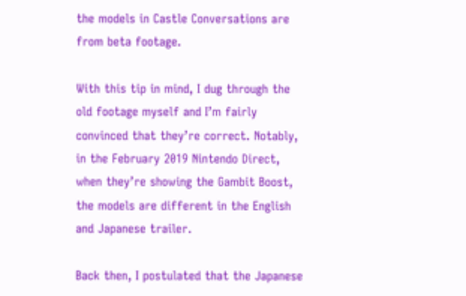the models in Castle Conversations are from beta footage.

With this tip in mind, I dug through the old footage myself and I’m fairly convinced that they’re correct. Notably, in the February 2019 Nintendo Direct, when they’re showing the Gambit Boost, the models are different in the English and Japanese trailer.

Back then, I postulated that the Japanese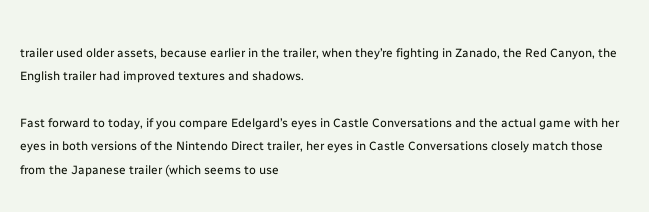trailer used older assets, because earlier in the trailer, when they’re fighting in Zanado, the Red Canyon, the English trailer had improved textures and shadows.

Fast forward to today, if you compare Edelgard’s eyes in Castle Conversations and the actual game with her eyes in both versions of the Nintendo Direct trailer, her eyes in Castle Conversations closely match those from the Japanese trailer (which seems to use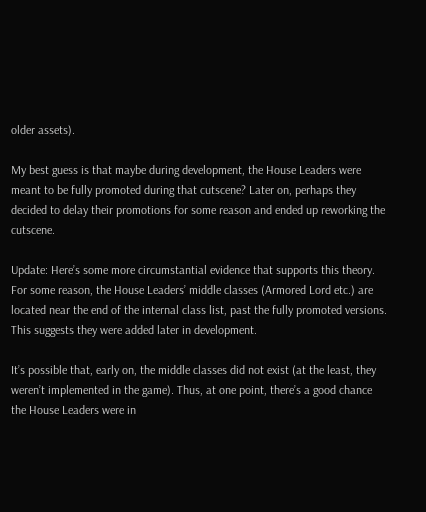older assets).

My best guess is that maybe during development, the House Leaders were meant to be fully promoted during that cutscene? Later on, perhaps they decided to delay their promotions for some reason and ended up reworking the cutscene.

Update: Here’s some more circumstantial evidence that supports this theory. For some reason, the House Leaders’ middle classes (Armored Lord etc.) are located near the end of the internal class list, past the fully promoted versions. This suggests they were added later in development.

It’s possible that, early on, the middle classes did not exist (at the least, they weren’t implemented in the game). Thus, at one point, there’s a good chance the House Leaders were in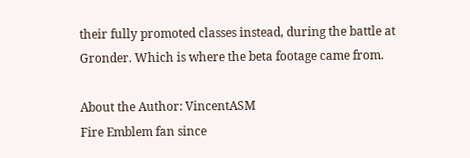their fully promoted classes instead, during the battle at Gronder. Which is where the beta footage came from.

About the Author: VincentASM
Fire Emblem fan since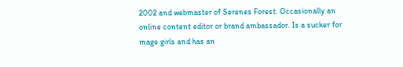2002 and webmaster of Serenes Forest. Occasionally an online content editor or brand ambassador. Is a sucker for mage girls and has an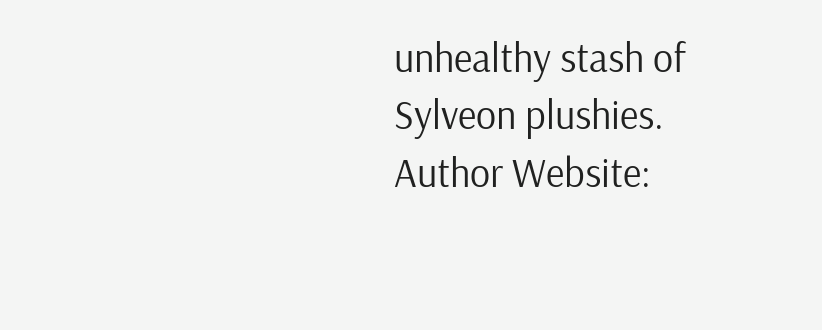unhealthy stash of Sylveon plushies.
Author Website: